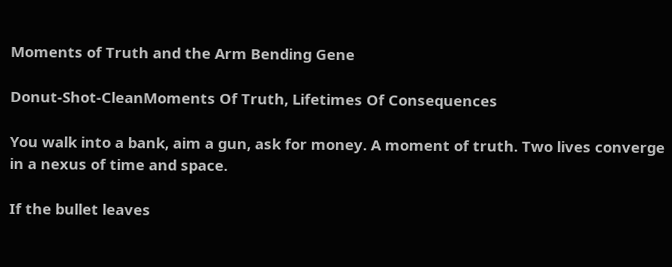Moments of Truth and the Arm Bending Gene

Donut-Shot-CleanMoments Of Truth, Lifetimes Of Consequences

You walk into a bank, aim a gun, ask for money. A moment of truth. Two lives converge in a nexus of time and space.

If the bullet leaves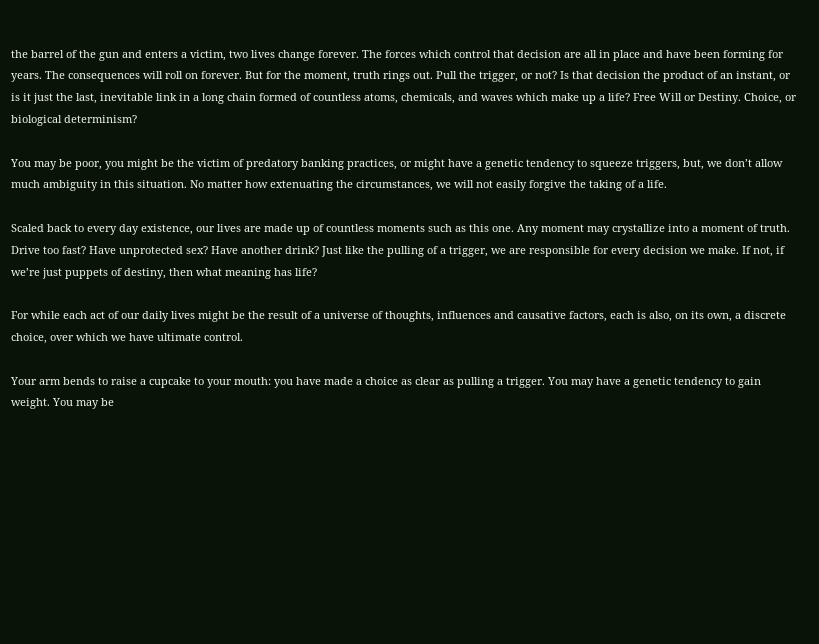the barrel of the gun and enters a victim, two lives change forever. The forces which control that decision are all in place and have been forming for years. The consequences will roll on forever. But for the moment, truth rings out. Pull the trigger, or not? Is that decision the product of an instant, or is it just the last, inevitable link in a long chain formed of countless atoms, chemicals, and waves which make up a life? Free Will or Destiny. Choice, or biological determinism?

You may be poor, you might be the victim of predatory banking practices, or might have a genetic tendency to squeeze triggers, but, we don’t allow much ambiguity in this situation. No matter how extenuating the circumstances, we will not easily forgive the taking of a life.

Scaled back to every day existence, our lives are made up of countless moments such as this one. Any moment may crystallize into a moment of truth. Drive too fast? Have unprotected sex? Have another drink? Just like the pulling of a trigger, we are responsible for every decision we make. If not, if we’re just puppets of destiny, then what meaning has life?

For while each act of our daily lives might be the result of a universe of thoughts, influences and causative factors, each is also, on its own, a discrete choice, over which we have ultimate control.

Your arm bends to raise a cupcake to your mouth: you have made a choice as clear as pulling a trigger. You may have a genetic tendency to gain weight. You may be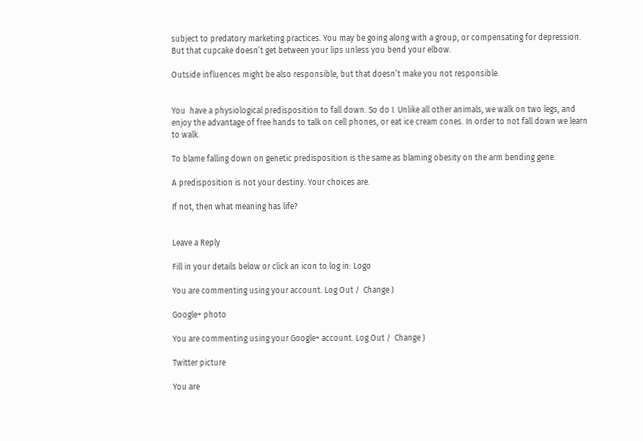subject to predatory marketing practices. You may be going along with a group, or compensating for depression. But that cupcake doesn’t get between your lips unless you bend your elbow.

Outside influences might be also responsible, but that doesn’t make you not responsible.


You  have a physiological predisposition to fall down. So do I. Unlike all other animals, we walk on two legs, and enjoy the advantage of free hands to talk on cell phones, or eat ice cream cones. In order to not fall down we learn to walk.

To blame falling down on genetic predisposition is the same as blaming obesity on the arm bending gene.

A predisposition is not your destiny. Your choices are.

If not, then what meaning has life?


Leave a Reply

Fill in your details below or click an icon to log in: Logo

You are commenting using your account. Log Out /  Change )

Google+ photo

You are commenting using your Google+ account. Log Out /  Change )

Twitter picture

You are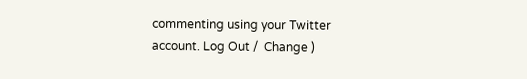commenting using your Twitter account. Log Out /  Change )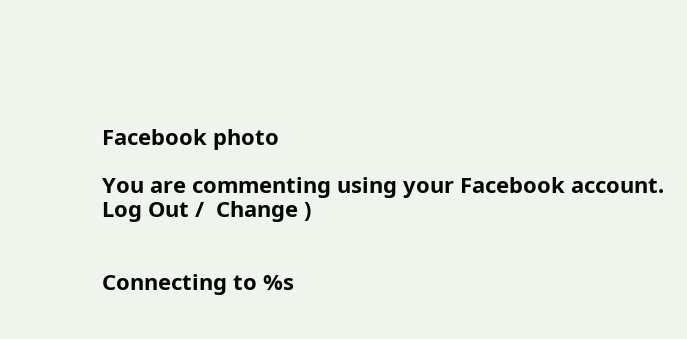Facebook photo

You are commenting using your Facebook account. Log Out /  Change )


Connecting to %s